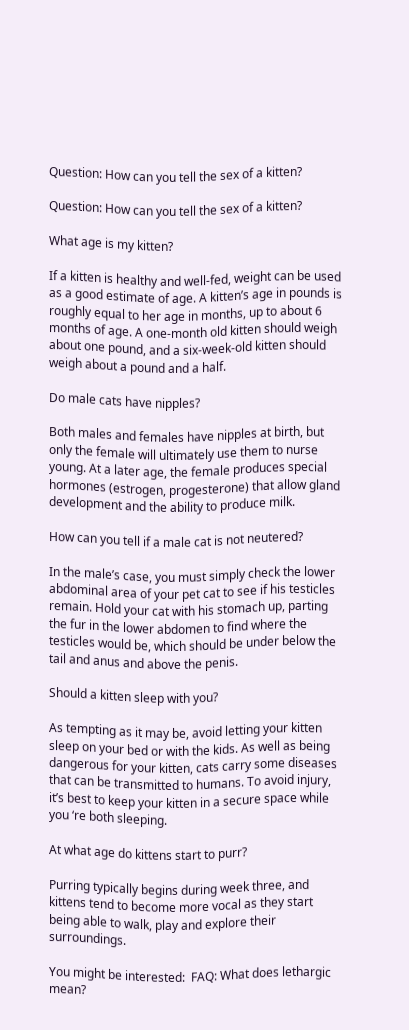Question: How can you tell the sex of a kitten?

Question: How can you tell the sex of a kitten?

What age is my kitten?

If a kitten is healthy and well-fed, weight can be used as a good estimate of age. A kitten’s age in pounds is roughly equal to her age in months, up to about 6 months of age. A one-month old kitten should weigh about one pound, and a six-week-old kitten should weigh about a pound and a half.

Do male cats have nipples?

Both males and females have nipples at birth, but only the female will ultimately use them to nurse young. At a later age, the female produces special hormones (estrogen, progesterone) that allow gland development and the ability to produce milk.

How can you tell if a male cat is not neutered?

In the male’s case, you must simply check the lower abdominal area of your pet cat to see if his testicles remain. Hold your cat with his stomach up, parting the fur in the lower abdomen to find where the testicles would be, which should be under below the tail and anus and above the penis.

Should a kitten sleep with you?

As tempting as it may be, avoid letting your kitten sleep on your bed or with the kids. As well as being dangerous for your kitten, cats carry some diseases that can be transmitted to humans. To avoid injury, it’s best to keep your kitten in a secure space while you ‘re both sleeping.

At what age do kittens start to purr?

Purring typically begins during week three, and kittens tend to become more vocal as they start being able to walk, play and explore their surroundings.

You might be interested:  FAQ: What does lethargic mean?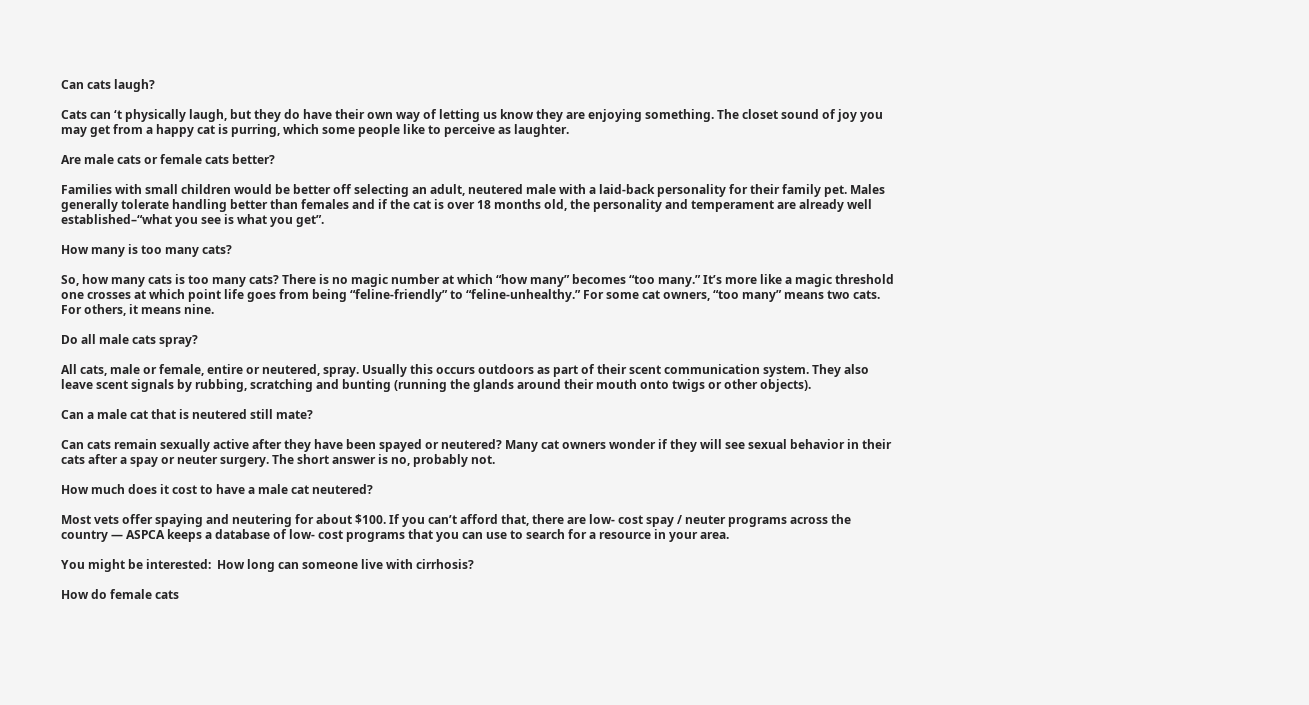Can cats laugh?

Cats can ‘t physically laugh, but they do have their own way of letting us know they are enjoying something. The closet sound of joy you may get from a happy cat is purring, which some people like to perceive as laughter.

Are male cats or female cats better?

Families with small children would be better off selecting an adult, neutered male with a laid-back personality for their family pet. Males generally tolerate handling better than females and if the cat is over 18 months old, the personality and temperament are already well established–“what you see is what you get”.

How many is too many cats?

So, how many cats is too many cats? There is no magic number at which “how many” becomes “too many.” It’s more like a magic threshold one crosses at which point life goes from being “feline-friendly” to “feline-unhealthy.” For some cat owners, “too many” means two cats. For others, it means nine.

Do all male cats spray?

All cats, male or female, entire or neutered, spray. Usually this occurs outdoors as part of their scent communication system. They also leave scent signals by rubbing, scratching and bunting (running the glands around their mouth onto twigs or other objects).

Can a male cat that is neutered still mate?

Can cats remain sexually active after they have been spayed or neutered? Many cat owners wonder if they will see sexual behavior in their cats after a spay or neuter surgery. The short answer is no, probably not.

How much does it cost to have a male cat neutered?

Most vets offer spaying and neutering for about $100. If you can’t afford that, there are low- cost spay / neuter programs across the country — ASPCA keeps a database of low- cost programs that you can use to search for a resource in your area.

You might be interested:  How long can someone live with cirrhosis?

How do female cats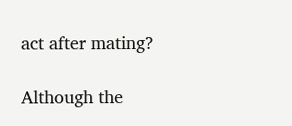act after mating?

Although the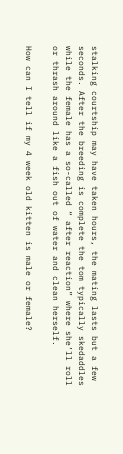stalking courtship may have taken hours, the mating lasts but a few seconds. After the breeding is complete the tom typically skedaddles while the female has a so-called “ after reaction” where she’ll roll or thrash around like a fish out of water and clean herself.

How can I tell if my 4 week old kitten is male or female?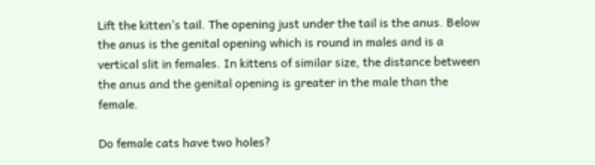Lift the kitten’s tail. The opening just under the tail is the anus. Below the anus is the genital opening which is round in males and is a vertical slit in females. In kittens of similar size, the distance between the anus and the genital opening is greater in the male than the female.

Do female cats have two holes?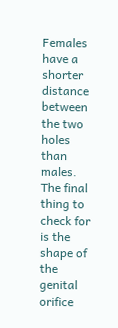Females have a shorter distance between the two holes than males. The final thing to check for is the shape of the genital orifice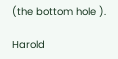(the bottom hole ).

Harold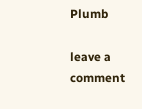Plumb

leave a comment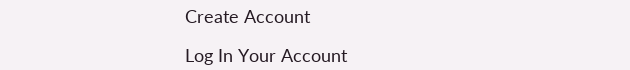Create Account

Log In Your Account